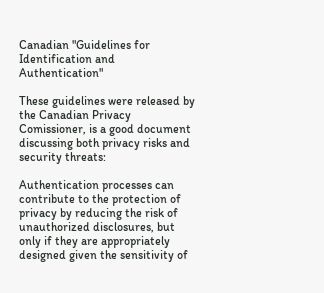Canadian "Guidelines for Identification and Authentication"

These guidelines were released by the Canadian Privacy Comissioner, is a good document discussing both privacy risks and security threats:

Authentication processes can contribute to the protection of privacy by reducing the risk of unauthorized disclosures, but only if they are appropriately designed given the sensitivity of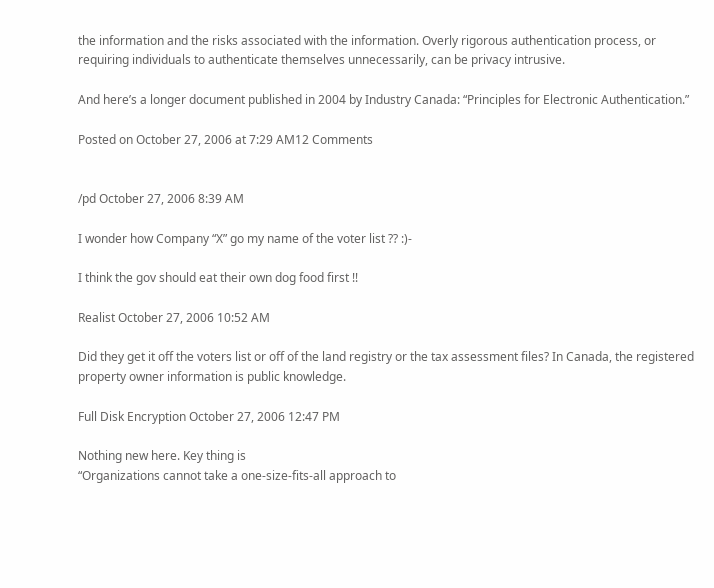the information and the risks associated with the information. Overly rigorous authentication process, or requiring individuals to authenticate themselves unnecessarily, can be privacy intrusive.

And here’s a longer document published in 2004 by Industry Canada: “Principles for Electronic Authentication.”

Posted on October 27, 2006 at 7:29 AM12 Comments


/pd October 27, 2006 8:39 AM

I wonder how Company “X” go my name of the voter list ?? :)-

I think the gov should eat their own dog food first !!

Realist October 27, 2006 10:52 AM

Did they get it off the voters list or off of the land registry or the tax assessment files? In Canada, the registered property owner information is public knowledge.

Full Disk Encryption October 27, 2006 12:47 PM

Nothing new here. Key thing is
“Organizations cannot take a one-size-fits-all approach to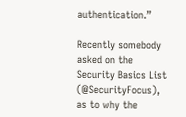authentication.”

Recently somebody asked on the Security Basics List (@SecurityFocus), as to why the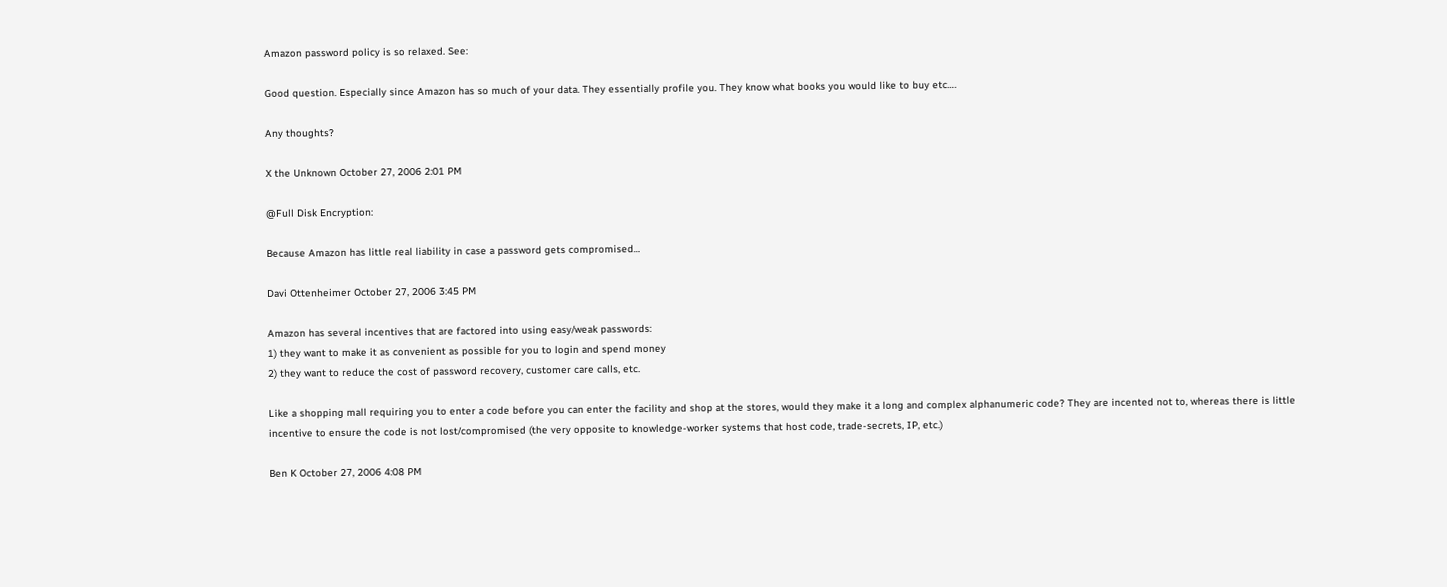Amazon password policy is so relaxed. See:

Good question. Especially since Amazon has so much of your data. They essentially profile you. They know what books you would like to buy etc….

Any thoughts?

X the Unknown October 27, 2006 2:01 PM

@Full Disk Encryption:

Because Amazon has little real liability in case a password gets compromised…

Davi Ottenheimer October 27, 2006 3:45 PM

Amazon has several incentives that are factored into using easy/weak passwords:
1) they want to make it as convenient as possible for you to login and spend money
2) they want to reduce the cost of password recovery, customer care calls, etc.

Like a shopping mall requiring you to enter a code before you can enter the facility and shop at the stores, would they make it a long and complex alphanumeric code? They are incented not to, whereas there is little incentive to ensure the code is not lost/compromised (the very opposite to knowledge-worker systems that host code, trade-secrets, IP, etc.)

Ben K October 27, 2006 4:08 PM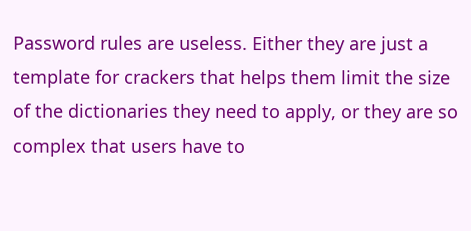Password rules are useless. Either they are just a template for crackers that helps them limit the size of the dictionaries they need to apply, or they are so complex that users have to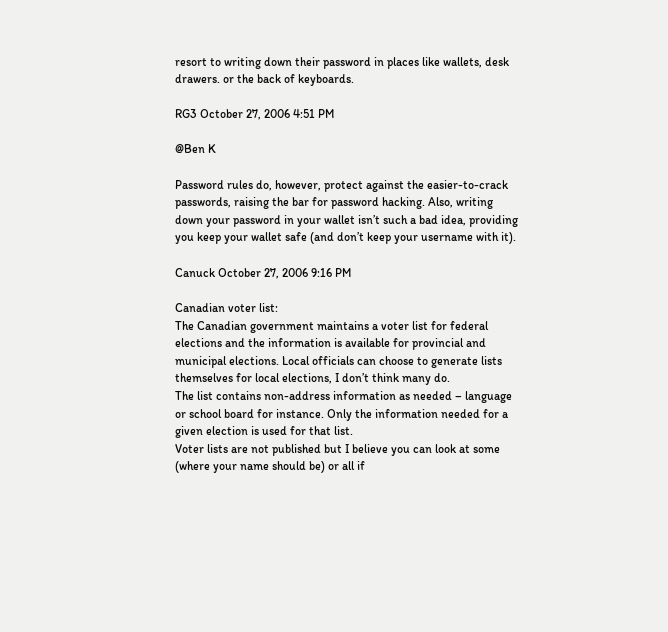resort to writing down their password in places like wallets, desk drawers. or the back of keyboards.

RG3 October 27, 2006 4:51 PM

@Ben K

Password rules do, however, protect against the easier-to-crack passwords, raising the bar for password hacking. Also, writing down your password in your wallet isn’t such a bad idea, providing you keep your wallet safe (and don’t keep your username with it).

Canuck October 27, 2006 9:16 PM

Canadian voter list:
The Canadian government maintains a voter list for federal elections and the information is available for provincial and municipal elections. Local officials can choose to generate lists themselves for local elections, I don’t think many do.
The list contains non-address information as needed – language or school board for instance. Only the information needed for a given election is used for that list.
Voter lists are not published but I believe you can look at some (where your name should be) or all if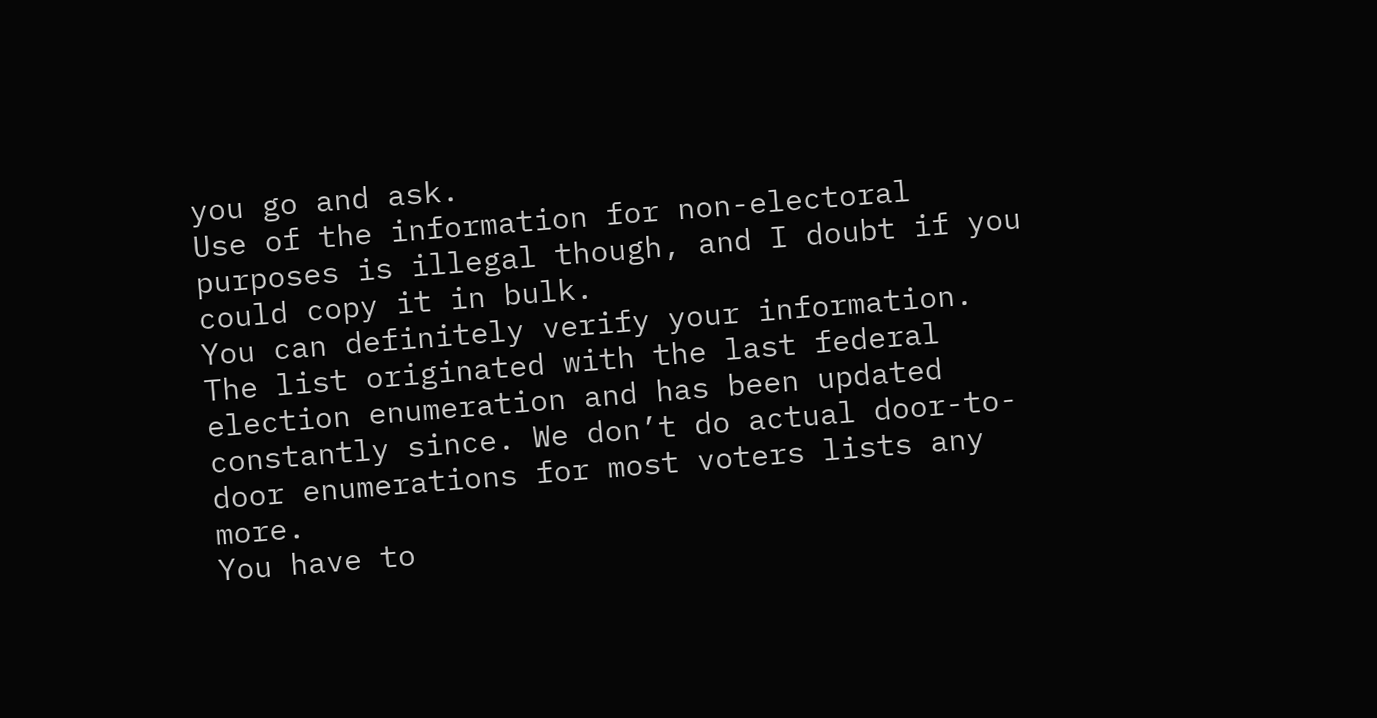you go and ask.
Use of the information for non-electoral purposes is illegal though, and I doubt if you could copy it in bulk.
You can definitely verify your information.
The list originated with the last federal election enumeration and has been updated constantly since. We don’t do actual door-to-door enumerations for most voters lists any more.
You have to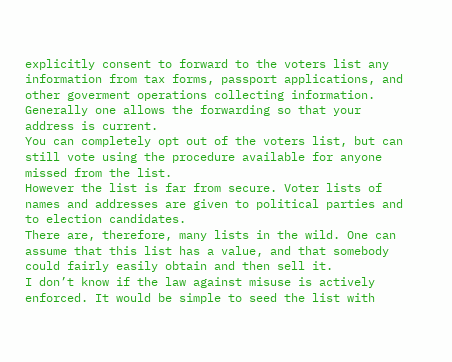explicitly consent to forward to the voters list any information from tax forms, passport applications, and other goverment operations collecting information. Generally one allows the forwarding so that your address is current.
You can completely opt out of the voters list, but can still vote using the procedure available for anyone missed from the list.
However the list is far from secure. Voter lists of names and addresses are given to political parties and to election candidates.
There are, therefore, many lists in the wild. One can assume that this list has a value, and that somebody could fairly easily obtain and then sell it.
I don’t know if the law against misuse is actively enforced. It would be simple to seed the list with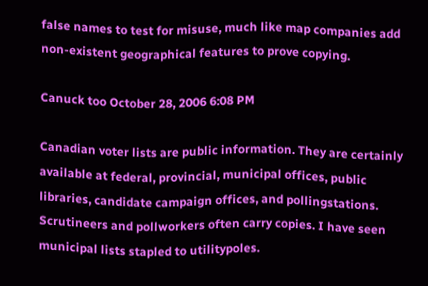false names to test for misuse, much like map companies add non-existent geographical features to prove copying.

Canuck too October 28, 2006 6:08 PM

Canadian voter lists are public information. They are certainly available at federal, provincial, municipal offices, public libraries, candidate campaign offices, and pollingstations. Scrutineers and pollworkers often carry copies. I have seen municipal lists stapled to utilitypoles.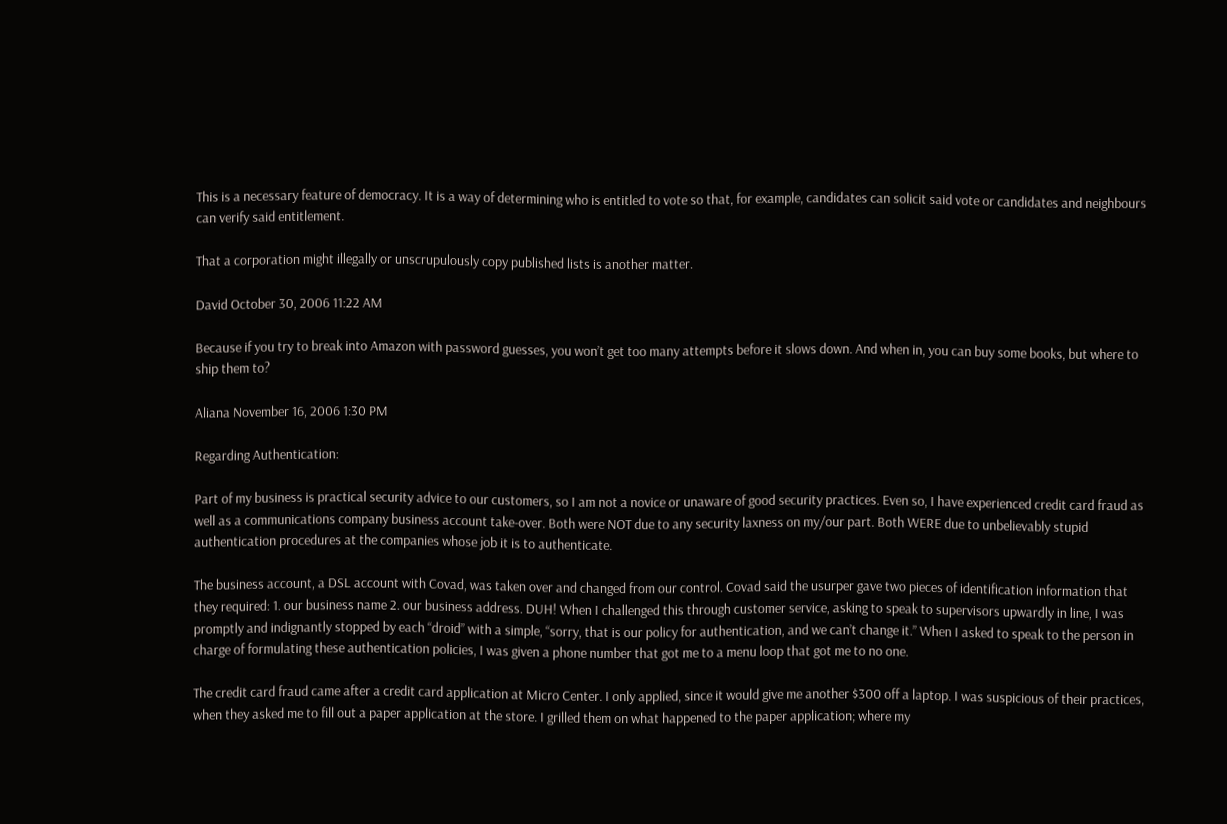This is a necessary feature of democracy. It is a way of determining who is entitled to vote so that, for example, candidates can solicit said vote or candidates and neighbours can verify said entitlement.

That a corporation might illegally or unscrupulously copy published lists is another matter.

David October 30, 2006 11:22 AM

Because if you try to break into Amazon with password guesses, you won’t get too many attempts before it slows down. And when in, you can buy some books, but where to ship them to?

Aliana November 16, 2006 1:30 PM

Regarding Authentication:

Part of my business is practical security advice to our customers, so I am not a novice or unaware of good security practices. Even so, I have experienced credit card fraud as well as a communications company business account take-over. Both were NOT due to any security laxness on my/our part. Both WERE due to unbelievably stupid authentication procedures at the companies whose job it is to authenticate.

The business account, a DSL account with Covad, was taken over and changed from our control. Covad said the usurper gave two pieces of identification information that they required: 1. our business name 2. our business address. DUH! When I challenged this through customer service, asking to speak to supervisors upwardly in line, I was promptly and indignantly stopped by each “droid” with a simple, “sorry, that is our policy for authentication, and we can’t change it.” When I asked to speak to the person in charge of formulating these authentication policies, I was given a phone number that got me to a menu loop that got me to no one.

The credit card fraud came after a credit card application at Micro Center. I only applied, since it would give me another $300 off a laptop. I was suspicious of their practices, when they asked me to fill out a paper application at the store. I grilled them on what happened to the paper application; where my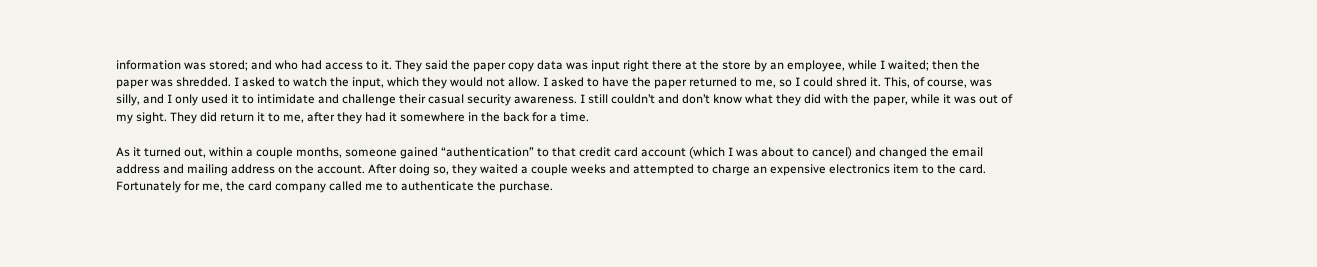information was stored; and who had access to it. They said the paper copy data was input right there at the store by an employee, while I waited; then the paper was shredded. I asked to watch the input, which they would not allow. I asked to have the paper returned to me, so I could shred it. This, of course, was silly, and I only used it to intimidate and challenge their casual security awareness. I still couldn’t and don’t know what they did with the paper, while it was out of my sight. They did return it to me, after they had it somewhere in the back for a time.

As it turned out, within a couple months, someone gained “authentication” to that credit card account (which I was about to cancel) and changed the email address and mailing address on the account. After doing so, they waited a couple weeks and attempted to charge an expensive electronics item to the card. Fortunately for me, the card company called me to authenticate the purchase.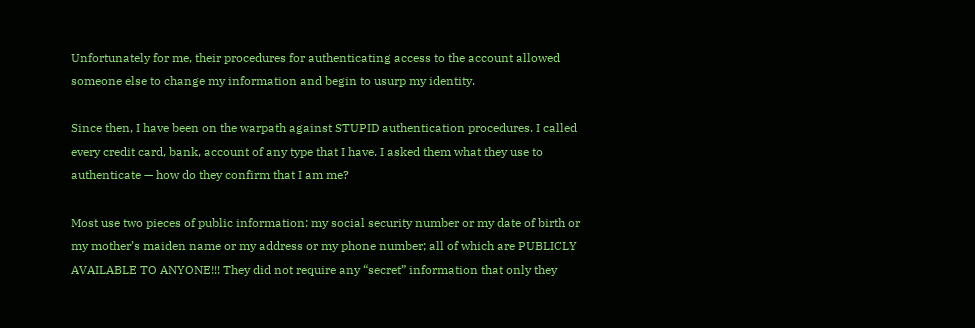Unfortunately for me, their procedures for authenticating access to the account allowed someone else to change my information and begin to usurp my identity.

Since then, I have been on the warpath against STUPID authentication procedures. I called every credit card, bank, account of any type that I have. I asked them what they use to authenticate — how do they confirm that I am me?

Most use two pieces of public information: my social security number or my date of birth or my mother’s maiden name or my address or my phone number; all of which are PUBLICLY AVAILABLE TO ANYONE!!! They did not require any “secret” information that only they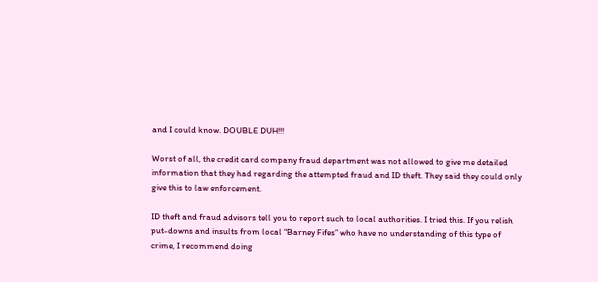and I could know. DOUBLE DUH!!!

Worst of all, the credit card company fraud department was not allowed to give me detailed information that they had regarding the attempted fraud and ID theft. They said they could only give this to law enforcement.

ID theft and fraud advisors tell you to report such to local authorities. I tried this. If you relish put-downs and insults from local “Barney Fifes” who have no understanding of this type of crime, I recommend doing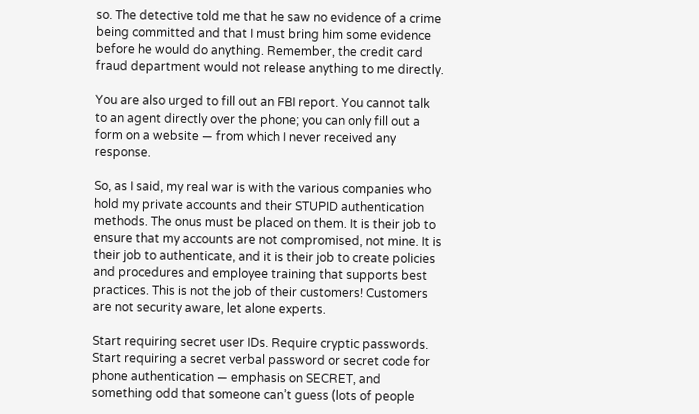so. The detective told me that he saw no evidence of a crime being committed and that I must bring him some evidence before he would do anything. Remember, the credit card fraud department would not release anything to me directly.

You are also urged to fill out an FBI report. You cannot talk to an agent directly over the phone; you can only fill out a form on a website — from which I never received any response.

So, as I said, my real war is with the various companies who hold my private accounts and their STUPID authentication methods. The onus must be placed on them. It is their job to ensure that my accounts are not compromised, not mine. It is their job to authenticate, and it is their job to create policies and procedures and employee training that supports best practices. This is not the job of their customers! Customers are not security aware, let alone experts.

Start requiring secret user IDs. Require cryptic passwords. Start requiring a secret verbal password or secret code for phone authentication — emphasis on SECRET, and something odd that someone can’t guess (lots of people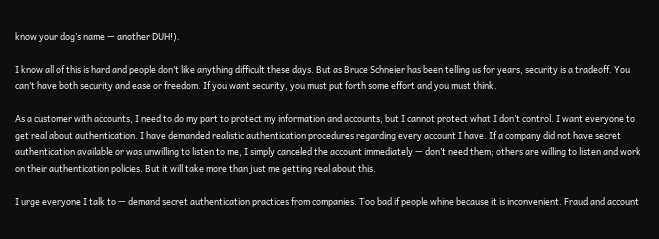know your dog’s name — another DUH!).

I know all of this is hard and people don’t like anything difficult these days. But as Bruce Schneier has been telling us for years, security is a tradeoff. You can’t have both security and ease or freedom. If you want security, you must put forth some effort and you must think.

As a customer with accounts, I need to do my part to protect my information and accounts, but I cannot protect what I don’t control. I want everyone to get real about authentication. I have demanded realistic authentication procedures regarding every account I have. If a company did not have secret authentication available or was unwilling to listen to me, I simply canceled the account immediately — don’t need them; others are willing to listen and work on their authentication policies. But it will take more than just me getting real about this.

I urge everyone I talk to — demand secret authentication practices from companies. Too bad if people whine because it is inconvenient. Fraud and account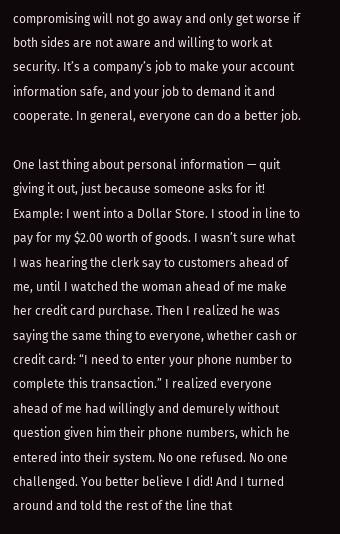compromising will not go away and only get worse if both sides are not aware and willing to work at security. It’s a company’s job to make your account information safe, and your job to demand it and cooperate. In general, everyone can do a better job.

One last thing about personal information — quit giving it out, just because someone asks for it! Example: I went into a Dollar Store. I stood in line to pay for my $2.00 worth of goods. I wasn’t sure what I was hearing the clerk say to customers ahead of me, until I watched the woman ahead of me make her credit card purchase. Then I realized he was saying the same thing to everyone, whether cash or credit card: “I need to enter your phone number to complete this transaction.” I realized everyone ahead of me had willingly and demurely without question given him their phone numbers, which he entered into their system. No one refused. No one challenged. You better believe I did! And I turned around and told the rest of the line that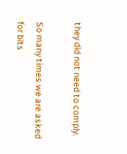they did not need to comply.

So many times we are asked for bits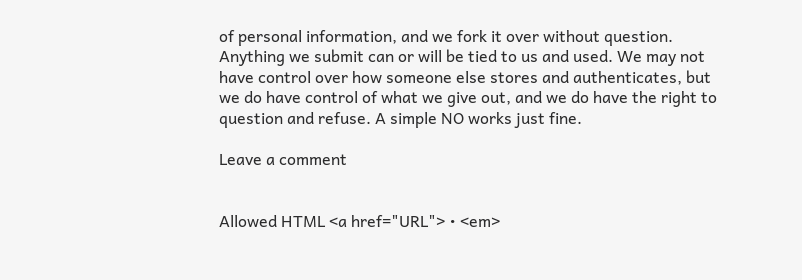of personal information, and we fork it over without question. Anything we submit can or will be tied to us and used. We may not have control over how someone else stores and authenticates, but we do have control of what we give out, and we do have the right to question and refuse. A simple NO works just fine.

Leave a comment


Allowed HTML <a href="URL"> • <em>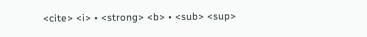<cite> <i> • <strong> <b> • <sub> <sup>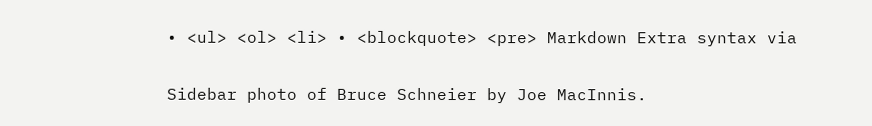• <ul> <ol> <li> • <blockquote> <pre> Markdown Extra syntax via

Sidebar photo of Bruce Schneier by Joe MacInnis.